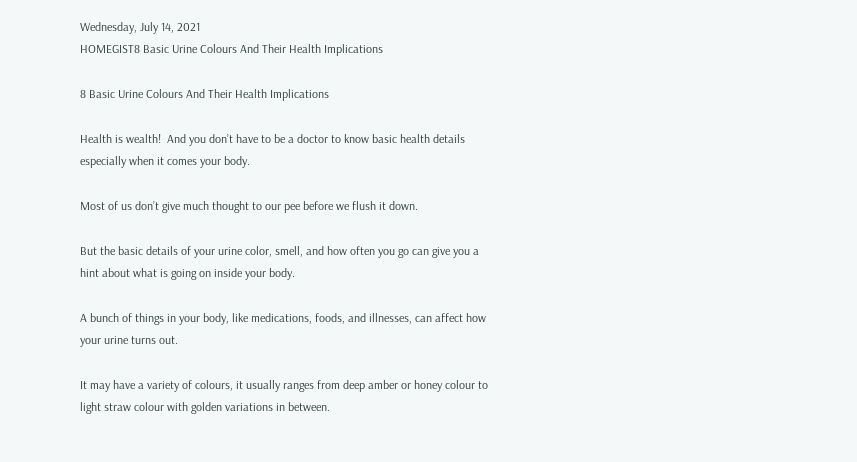Wednesday, July 14, 2021
HOMEGIST8 Basic Urine Colours And Their Health Implications

8 Basic Urine Colours And Their Health Implications

Health is wealth!  And you don’t have to be a doctor to know basic health details especially when it comes your body.

Most of us don’t give much thought to our pee before we flush it down.

But the basic details of your urine color, smell, and how often you go can give you a hint about what is going on inside your body.

A bunch of things in your body, like medications, foods, and illnesses, can affect how your urine turns out.

It may have a variety of colours, it usually ranges from deep amber or honey colour to light straw colour with golden variations in between.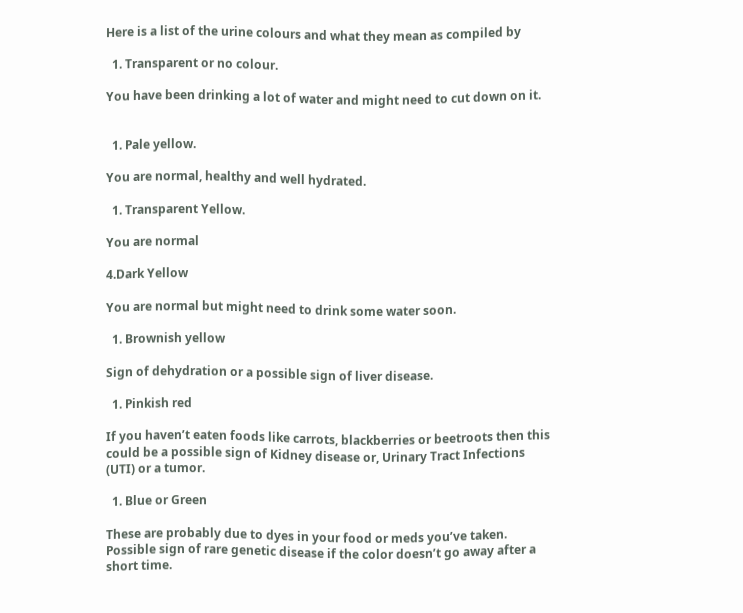Here is a list of the urine colours and what they mean as compiled by

  1. Transparent or no colour.

You have been drinking a lot of water and might need to cut down on it.


  1. Pale yellow.

You are normal, healthy and well hydrated.

  1. Transparent Yellow.

You are normal

4.Dark Yellow

You are normal but might need to drink some water soon.

  1. Brownish yellow

Sign of dehydration or a possible sign of liver disease.

  1. Pinkish red

If you haven’t eaten foods like carrots, blackberries or beetroots then this could be a possible sign of Kidney disease or, Urinary Tract Infections (UTI) or a tumor.

  1. Blue or Green

These are probably due to dyes in your food or meds you’ve taken. Possible sign of rare genetic disease if the color doesn’t go away after a short time.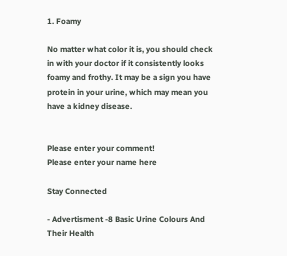1. Foamy

No matter what color it is, you should check in with your doctor if it consistently looks foamy and frothy. It may be a sign you have protein in your urine, which may mean you have a kidney disease.


Please enter your comment!
Please enter your name here

Stay Connected

- Advertisment -8 Basic Urine Colours And Their Health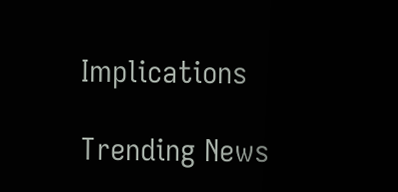Implications

Trending News